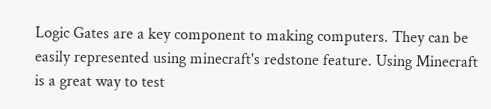Logic Gates are a key component to making computers. They can be easily represented using minecraft's redstone feature. Using Minecraft is a great way to test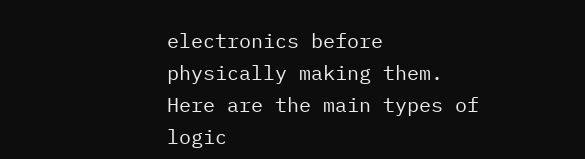electronics before physically making them. Here are the main types of logic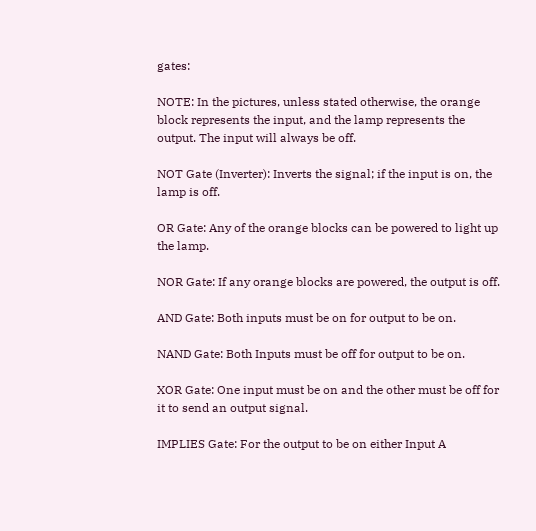gates:

NOTE: In the pictures, unless stated otherwise, the orange block represents the input, and the lamp represents the output. The input will always be off.

NOT Gate (Inverter): Inverts the signal; if the input is on, the lamp is off.

OR Gate: Any of the orange blocks can be powered to light up the lamp.

NOR Gate: If any orange blocks are powered, the output is off.

AND Gate: Both inputs must be on for output to be on.

NAND Gate: Both Inputs must be off for output to be on.

XOR Gate: One input must be on and the other must be off for it to send an output signal.

IMPLIES Gate: For the output to be on either Input A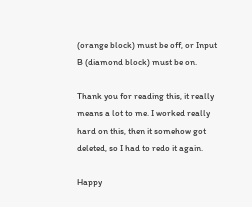(orange block) must be off, or Input B (diamond block) must be on.

Thank you for reading this, it really means a lot to me. I worked really hard on this, then it somehow got deleted, so I had to redo it again.

Happy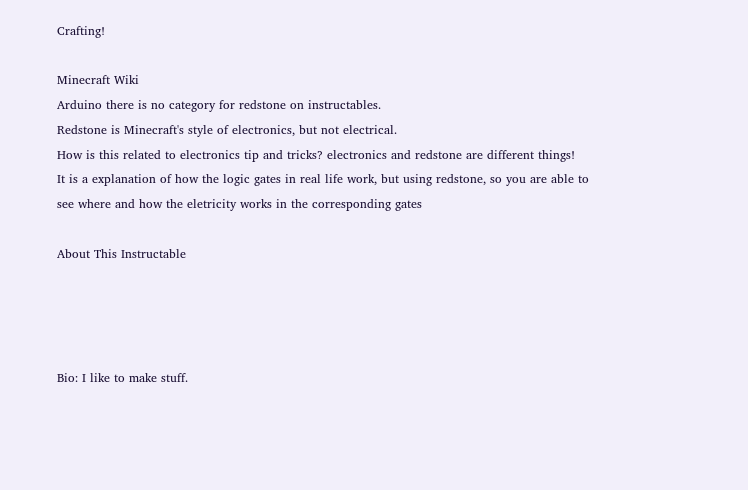Crafting!

Minecraft Wiki
Arduino there is no category for redstone on instructables.
Redstone is Minecraft's style of electronics, but not electrical.
How is this related to electronics tip and tricks? electronics and redstone are different things!
It is a explanation of how the logic gates in real life work, but using redstone, so you are able to see where and how the eletricity works in the corresponding gates

About This Instructable




Bio: I like to make stuff.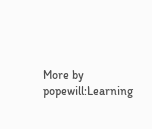More by popewill:Learning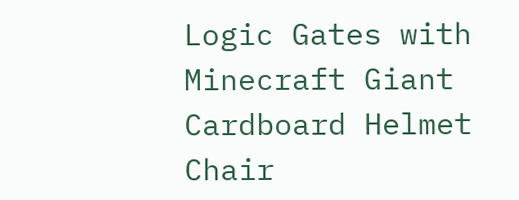Logic Gates with Minecraft Giant Cardboard Helmet Chair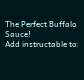The Perfect Buffalo Sauce!
Add instructable to: